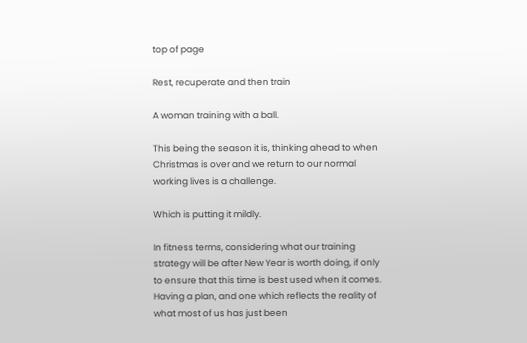top of page

Rest, recuperate and then train

A woman training with a ball.

This being the season it is, thinking ahead to when Christmas is over and we return to our normal working lives is a challenge.

Which is putting it mildly.

In fitness terms, considering what our training strategy will be after New Year is worth doing, if only to ensure that this time is best used when it comes. Having a plan, and one which reflects the reality of what most of us has just been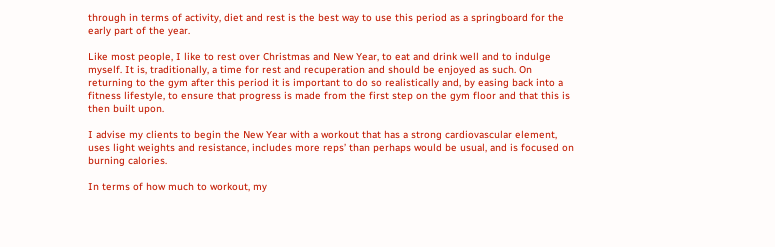through in terms of activity, diet and rest is the best way to use this period as a springboard for the early part of the year.

Like most people, I like to rest over Christmas and New Year, to eat and drink well and to indulge myself. It is, traditionally, a time for rest and recuperation and should be enjoyed as such. On returning to the gym after this period it is important to do so realistically and, by easing back into a fitness lifestyle, to ensure that progress is made from the first step on the gym floor and that this is then built upon.

I advise my clients to begin the New Year with a workout that has a strong cardiovascular element, uses light weights and resistance, includes more reps’ than perhaps would be usual, and is focused on burning calories.

In terms of how much to workout, my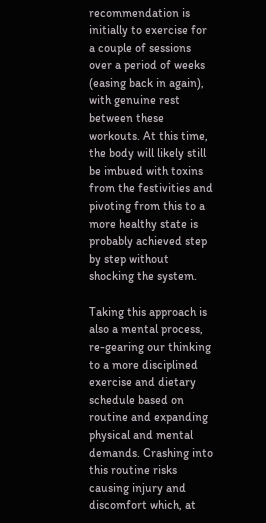recommendation is initially to exercise for a couple of sessions over a period of weeks (easing back in again), with genuine rest between these workouts. At this time, the body will likely still be imbued with toxins from the festivities and pivoting from this to a more healthy state is probably achieved step by step without shocking the system.

Taking this approach is also a mental process, re-gearing our thinking to a more disciplined exercise and dietary schedule based on routine and expanding physical and mental demands. Crashing into this routine risks causing injury and discomfort which, at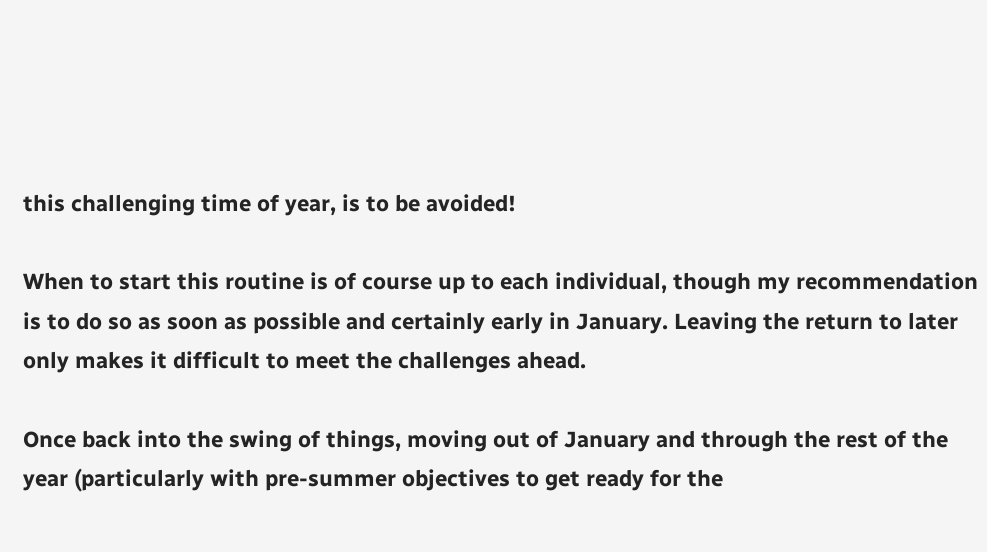this challenging time of year, is to be avoided!

When to start this routine is of course up to each individual, though my recommendation is to do so as soon as possible and certainly early in January. Leaving the return to later only makes it difficult to meet the challenges ahead.

Once back into the swing of things, moving out of January and through the rest of the year (particularly with pre-summer objectives to get ready for the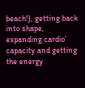beach!), getting back into shape, expanding cardio’ capacity and getting the energy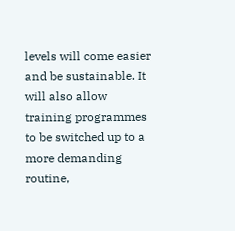levels will come easier and be sustainable. It will also allow training programmes to be switched up to a more demanding routine,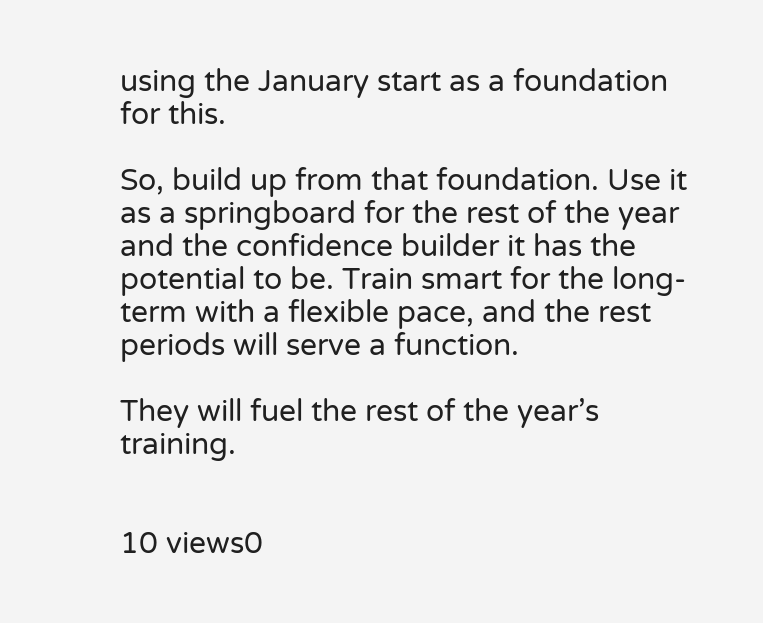using the January start as a foundation for this.

So, build up from that foundation. Use it as a springboard for the rest of the year and the confidence builder it has the potential to be. Train smart for the long-term with a flexible pace, and the rest periods will serve a function.

They will fuel the rest of the year’s training.


10 views0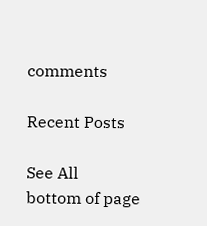comments

Recent Posts

See All
bottom of page